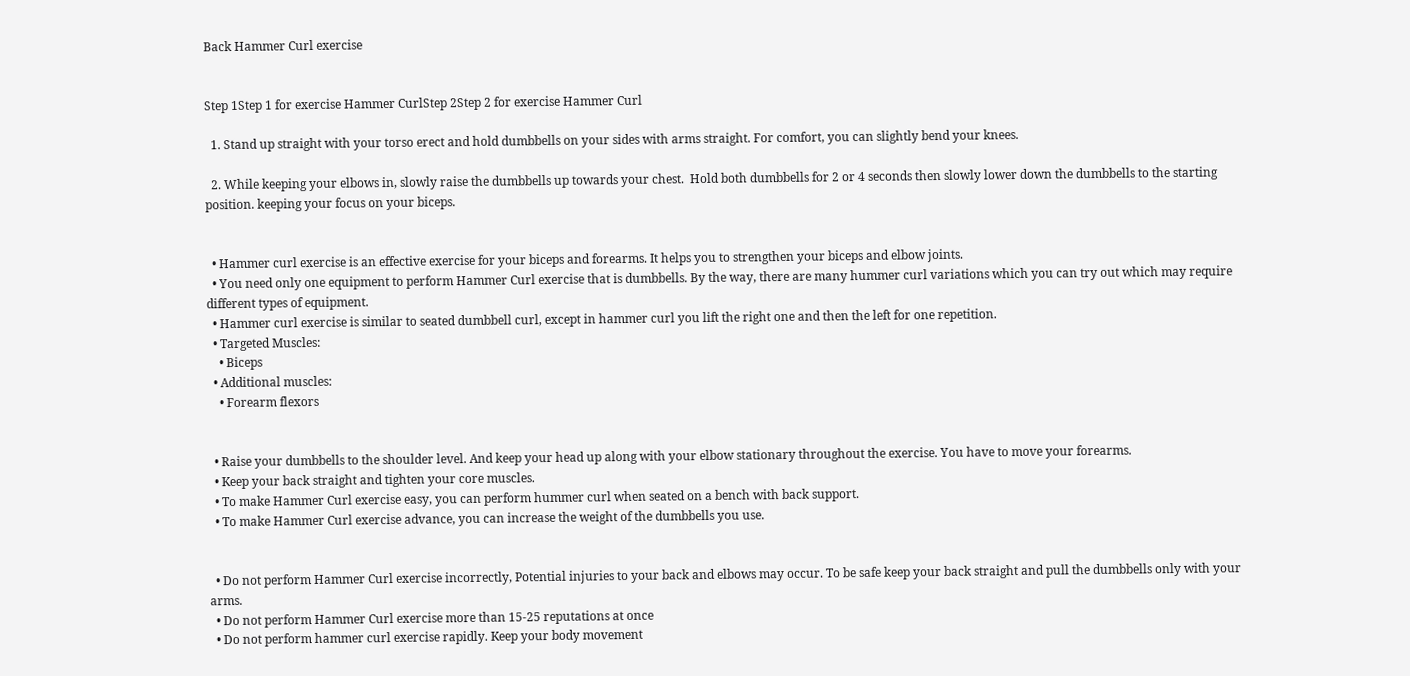Back Hammer Curl exercise


Step 1Step 1 for exercise Hammer CurlStep 2Step 2 for exercise Hammer Curl

  1. Stand up straight with your torso erect and hold dumbbells on your sides with arms straight. For comfort, you can slightly bend your knees.

  2. While keeping your elbows in, slowly raise the dumbbells up towards your chest.  Hold both dumbbells for 2 or 4 seconds then slowly lower down the dumbbells to the starting position. keeping your focus on your biceps.


  • Hammer curl exercise is an effective exercise for your biceps and forearms. It helps you to strengthen your biceps and elbow joints.
  • You need only one equipment to perform Hammer Curl exercise that is dumbbells. By the way, there are many hummer curl variations which you can try out which may require different types of equipment.
  • Hammer curl exercise is similar to seated dumbbell curl, except in hammer curl you lift the right one and then the left for one repetition.
  • Targeted Muscles:
    • Biceps
  • Additional muscles:
    • Forearm flexors


  • Raise your dumbbells to the shoulder level. And keep your head up along with your elbow stationary throughout the exercise. You have to move your forearms.
  • Keep your back straight and tighten your core muscles.
  • To make Hammer Curl exercise easy, you can perform hummer curl when seated on a bench with back support.
  • To make Hammer Curl exercise advance, you can increase the weight of the dumbbells you use.


  • Do not perform Hammer Curl exercise incorrectly, Potential injuries to your back and elbows may occur. To be safe keep your back straight and pull the dumbbells only with your arms.
  • Do not perform Hammer Curl exercise more than 15-25 reputations at once
  • Do not perform hammer curl exercise rapidly. Keep your body movement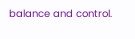balance and control.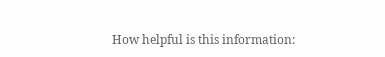How helpful is this information: